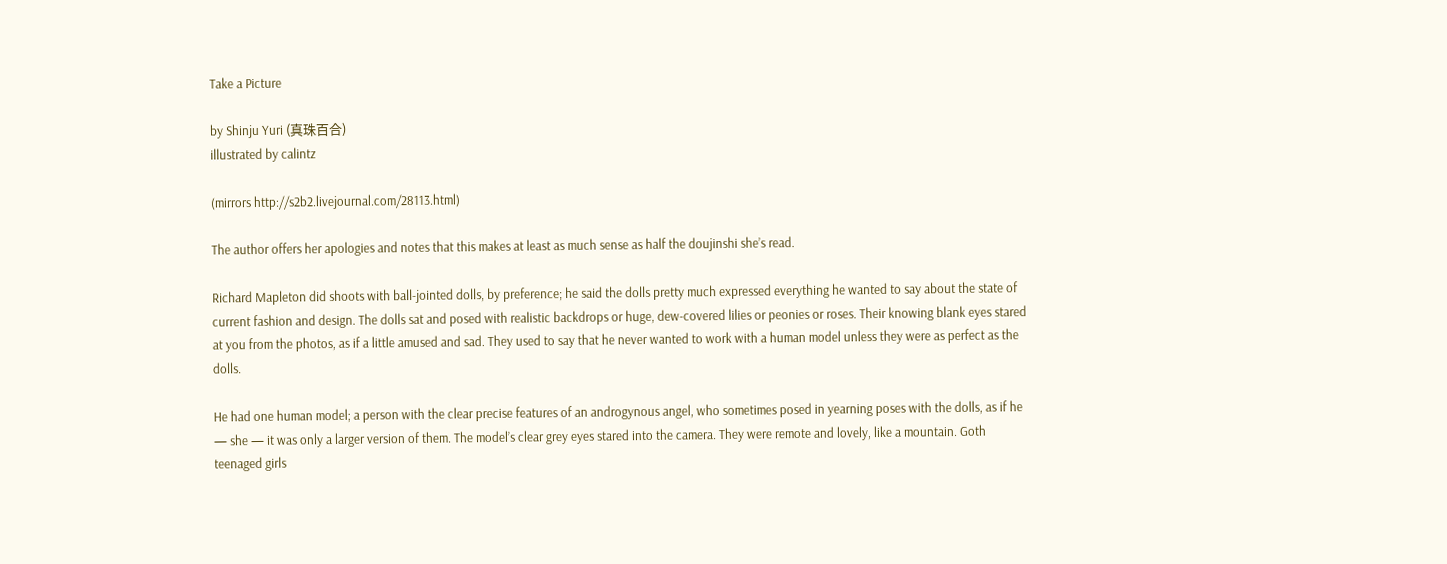Take a Picture

by Shinju Yuri (真珠百合)
illustrated by calintz

(mirrors http://s2b2.livejournal.com/28113.html)

The author offers her apologies and notes that this makes at least as much sense as half the doujinshi she’s read.

Richard Mapleton did shoots with ball-jointed dolls, by preference; he said the dolls pretty much expressed everything he wanted to say about the state of current fashion and design. The dolls sat and posed with realistic backdrops or huge, dew-covered lilies or peonies or roses. Their knowing blank eyes stared at you from the photos, as if a little amused and sad. They used to say that he never wanted to work with a human model unless they were as perfect as the dolls.

He had one human model; a person with the clear precise features of an androgynous angel, who sometimes posed in yearning poses with the dolls, as if he — she — it was only a larger version of them. The model’s clear grey eyes stared into the camera. They were remote and lovely, like a mountain. Goth teenaged girls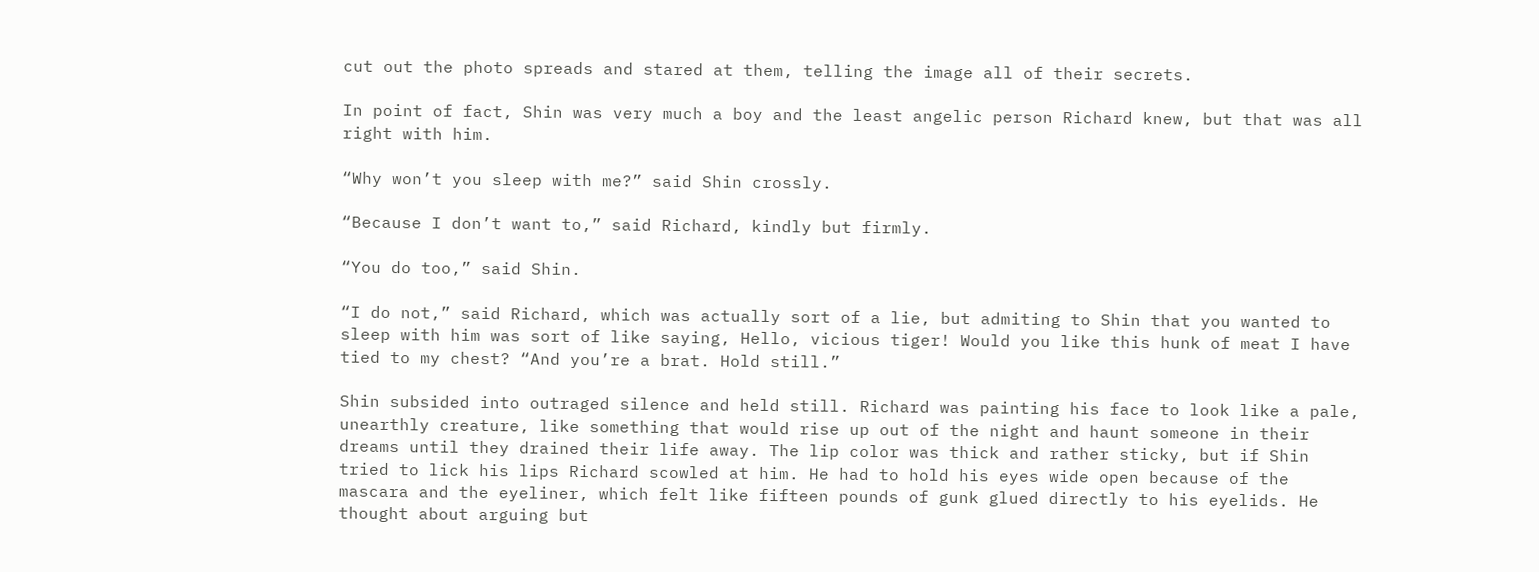cut out the photo spreads and stared at them, telling the image all of their secrets.

In point of fact, Shin was very much a boy and the least angelic person Richard knew, but that was all right with him.

“Why won’t you sleep with me?” said Shin crossly.

“Because I don’t want to,” said Richard, kindly but firmly.

“You do too,” said Shin.

“I do not,” said Richard, which was actually sort of a lie, but admiting to Shin that you wanted to sleep with him was sort of like saying, Hello, vicious tiger! Would you like this hunk of meat I have tied to my chest? “And you’re a brat. Hold still.”

Shin subsided into outraged silence and held still. Richard was painting his face to look like a pale, unearthly creature, like something that would rise up out of the night and haunt someone in their dreams until they drained their life away. The lip color was thick and rather sticky, but if Shin tried to lick his lips Richard scowled at him. He had to hold his eyes wide open because of the mascara and the eyeliner, which felt like fifteen pounds of gunk glued directly to his eyelids. He thought about arguing but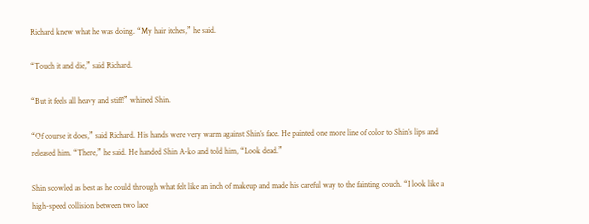Richard knew what he was doing. “My hair itches,” he said.

“Touch it and die,” said Richard.

“But it feels all heavy and stiff!” whined Shin.

“Of course it does,” said Richard. His hands were very warm against Shin’s face. He painted one more line of color to Shin’s lips and released him. “There,” he said. He handed Shin A-ko and told him, “Look dead.”

Shin scowled as best as he could through what felt like an inch of makeup and made his careful way to the fainting couch. “I look like a high-speed collision between two lace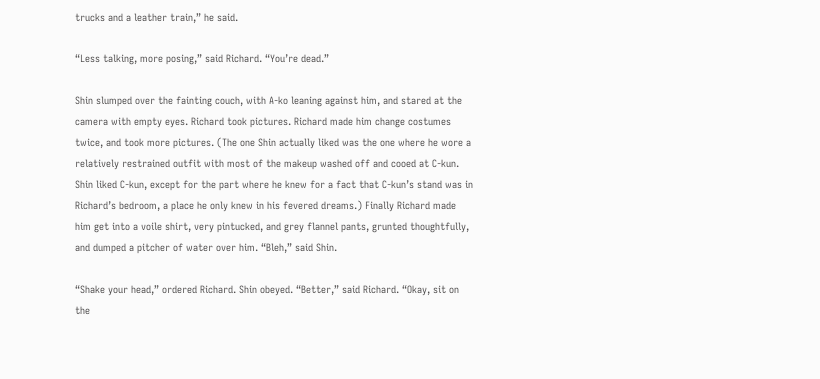trucks and a leather train,” he said.

“Less talking, more posing,” said Richard. “You’re dead.”

Shin slumped over the fainting couch, with A-ko leaning against him, and stared at the camera with empty eyes. Richard took pictures. Richard made him change costumes twice, and took more pictures. (The one Shin actually liked was the one where he wore a relatively restrained outfit with most of the makeup washed off and cooed at C-kun. Shin liked C-kun, except for the part where he knew for a fact that C-kun’s stand was in Richard’s bedroom, a place he only knew in his fevered dreams.) Finally Richard made him get into a voile shirt, very pintucked, and grey flannel pants, grunted thoughtfully, and dumped a pitcher of water over him. “Bleh,” said Shin.

“Shake your head,” ordered Richard. Shin obeyed. “Better,” said Richard. “Okay, sit on the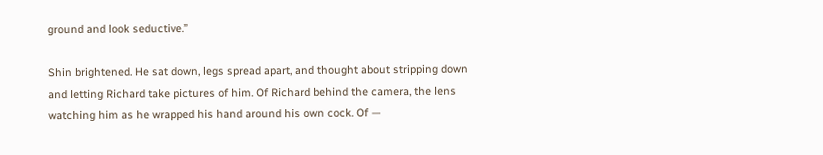ground and look seductive.”

Shin brightened. He sat down, legs spread apart, and thought about stripping down and letting Richard take pictures of him. Of Richard behind the camera, the lens watching him as he wrapped his hand around his own cock. Of —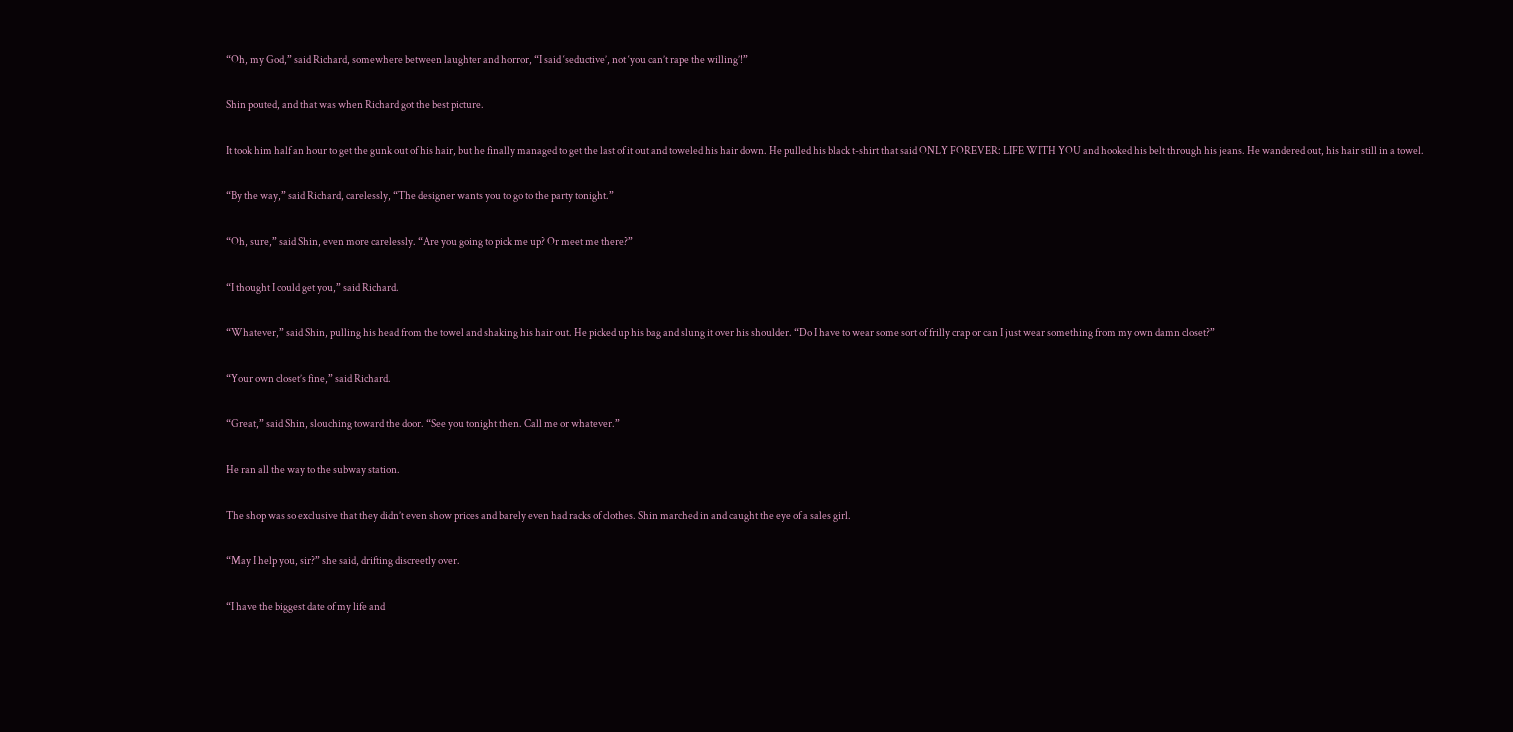“Oh, my God,” said Richard, somewhere between laughter and horror, “I said ‘seductive’, not ‘you can’t rape the willing’!”

Shin pouted, and that was when Richard got the best picture.

It took him half an hour to get the gunk out of his hair, but he finally managed to get the last of it out and toweled his hair down. He pulled his black t-shirt that said ONLY FOREVER: LIFE WITH YOU and hooked his belt through his jeans. He wandered out, his hair still in a towel.

“By the way,” said Richard, carelessly, “The designer wants you to go to the party tonight.”

“Oh, sure,” said Shin, even more carelessly. “Are you going to pick me up? Or meet me there?”

“I thought I could get you,” said Richard.

“Whatever,” said Shin, pulling his head from the towel and shaking his hair out. He picked up his bag and slung it over his shoulder. “Do I have to wear some sort of frilly crap or can I just wear something from my own damn closet?”

“Your own closet’s fine,” said Richard.

“Great,” said Shin, slouching toward the door. “See you tonight then. Call me or whatever.”

He ran all the way to the subway station.

The shop was so exclusive that they didn’t even show prices and barely even had racks of clothes. Shin marched in and caught the eye of a sales girl.

“May I help you, sir?” she said, drifting discreetly over.

“I have the biggest date of my life and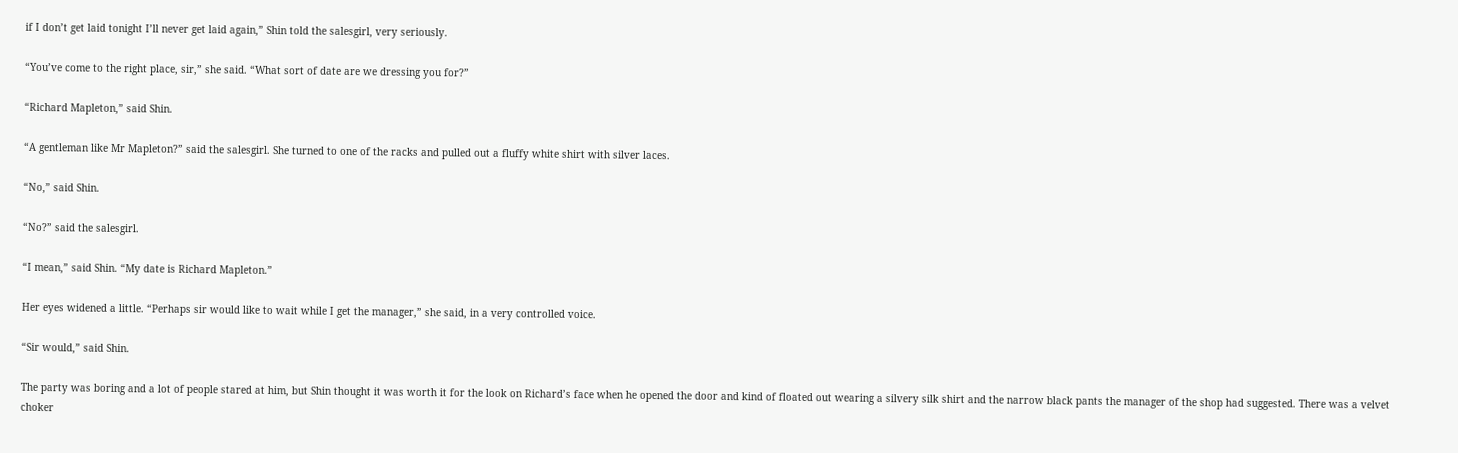if I don’t get laid tonight I’ll never get laid again,” Shin told the salesgirl, very seriously.

“You’ve come to the right place, sir,” she said. “What sort of date are we dressing you for?”

“Richard Mapleton,” said Shin.

“A gentleman like Mr Mapleton?” said the salesgirl. She turned to one of the racks and pulled out a fluffy white shirt with silver laces.

“No,” said Shin.

“No?” said the salesgirl.

“I mean,” said Shin. “My date is Richard Mapleton.”

Her eyes widened a little. “Perhaps sir would like to wait while I get the manager,” she said, in a very controlled voice.

“Sir would,” said Shin.

The party was boring and a lot of people stared at him, but Shin thought it was worth it for the look on Richard’s face when he opened the door and kind of floated out wearing a silvery silk shirt and the narrow black pants the manager of the shop had suggested. There was a velvet choker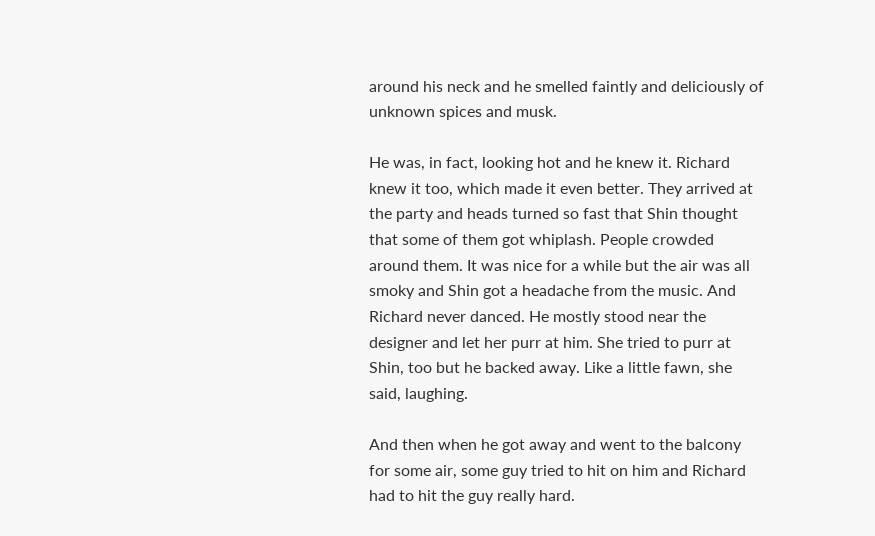around his neck and he smelled faintly and deliciously of unknown spices and musk.

He was, in fact, looking hot and he knew it. Richard knew it too, which made it even better. They arrived at the party and heads turned so fast that Shin thought that some of them got whiplash. People crowded around them. It was nice for a while but the air was all smoky and Shin got a headache from the music. And Richard never danced. He mostly stood near the designer and let her purr at him. She tried to purr at Shin, too but he backed away. Like a little fawn, she said, laughing.

And then when he got away and went to the balcony for some air, some guy tried to hit on him and Richard had to hit the guy really hard.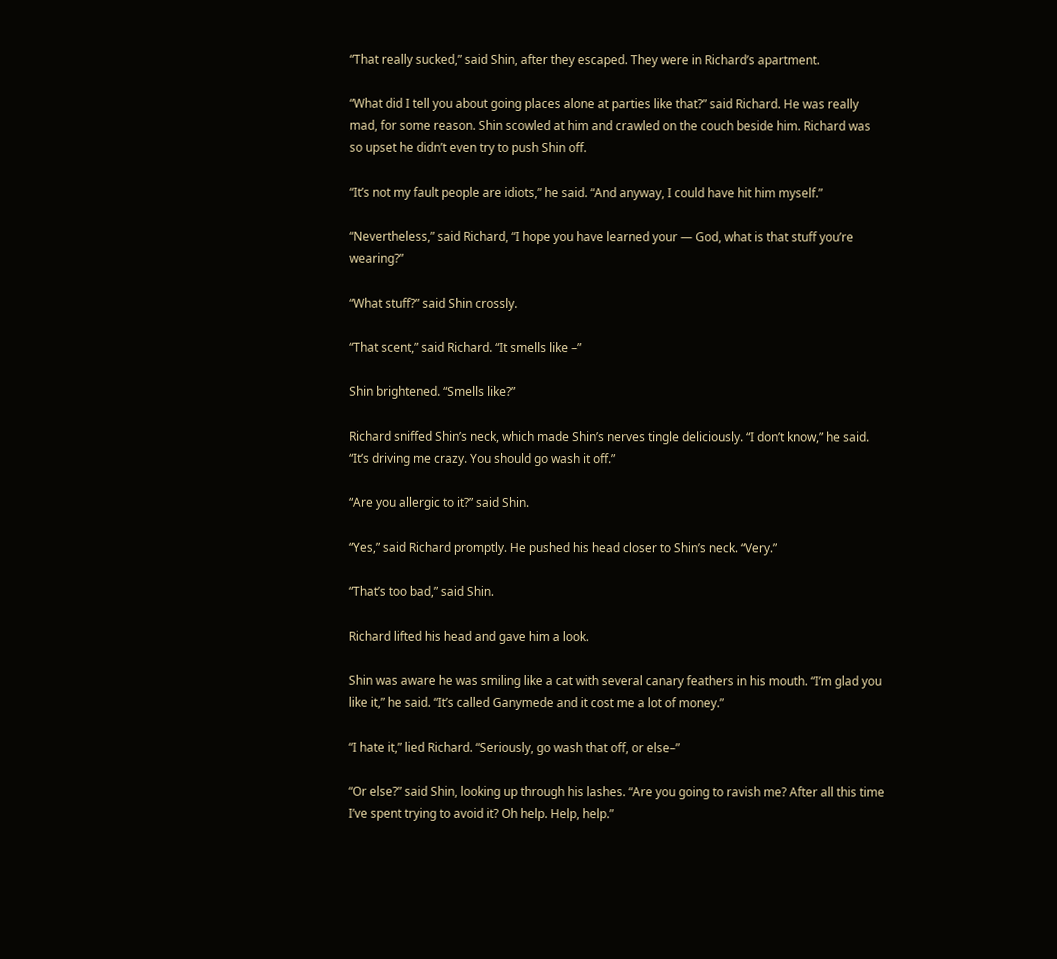“That really sucked,” said Shin, after they escaped. They were in Richard’s apartment.

“What did I tell you about going places alone at parties like that?” said Richard. He was really mad, for some reason. Shin scowled at him and crawled on the couch beside him. Richard was so upset he didn’t even try to push Shin off.

“It’s not my fault people are idiots,” he said. “And anyway, I could have hit him myself.”

“Nevertheless,” said Richard, “I hope you have learned your — God, what is that stuff you’re wearing?”

“What stuff?” said Shin crossly.

“That scent,” said Richard. “It smells like –”

Shin brightened. “Smells like?”

Richard sniffed Shin’s neck, which made Shin’s nerves tingle deliciously. “I don’t know,” he said. “It’s driving me crazy. You should go wash it off.”

“Are you allergic to it?” said Shin.

“Yes,” said Richard promptly. He pushed his head closer to Shin’s neck. “Very.”

“That’s too bad,” said Shin.

Richard lifted his head and gave him a look.

Shin was aware he was smiling like a cat with several canary feathers in his mouth. “I’m glad you like it,” he said. “It’s called Ganymede and it cost me a lot of money.”

“I hate it,” lied Richard. “Seriously, go wash that off, or else–”

“Or else?” said Shin, looking up through his lashes. “Are you going to ravish me? After all this time I’ve spent trying to avoid it? Oh help. Help, help.”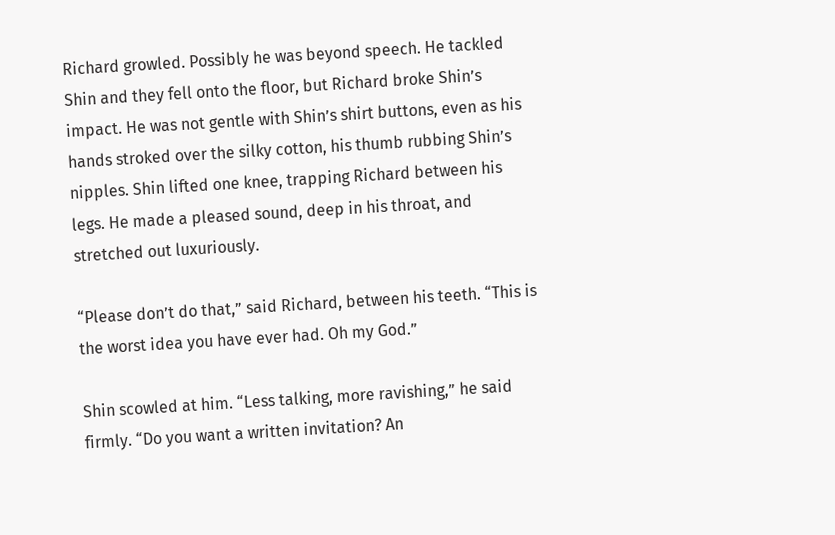Richard growled. Possibly he was beyond speech. He tackled Shin and they fell onto the floor, but Richard broke Shin’s impact. He was not gentle with Shin’s shirt buttons, even as his hands stroked over the silky cotton, his thumb rubbing Shin’s nipples. Shin lifted one knee, trapping Richard between his legs. He made a pleased sound, deep in his throat, and stretched out luxuriously.

“Please don’t do that,” said Richard, between his teeth. “This is the worst idea you have ever had. Oh my God.”

Shin scowled at him. “Less talking, more ravishing,” he said firmly. “Do you want a written invitation? An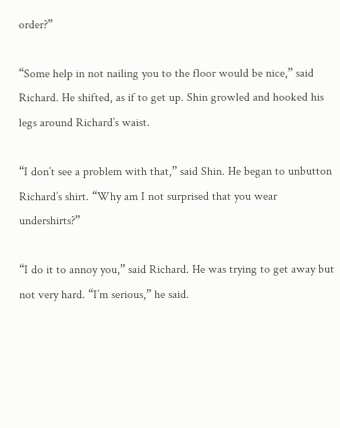order?”

“Some help in not nailing you to the floor would be nice,” said Richard. He shifted, as if to get up. Shin growled and hooked his legs around Richard’s waist.

“I don’t see a problem with that,” said Shin. He began to unbutton Richard’s shirt. “Why am I not surprised that you wear undershirts?”

“I do it to annoy you,” said Richard. He was trying to get away but not very hard. “I’m serious,” he said.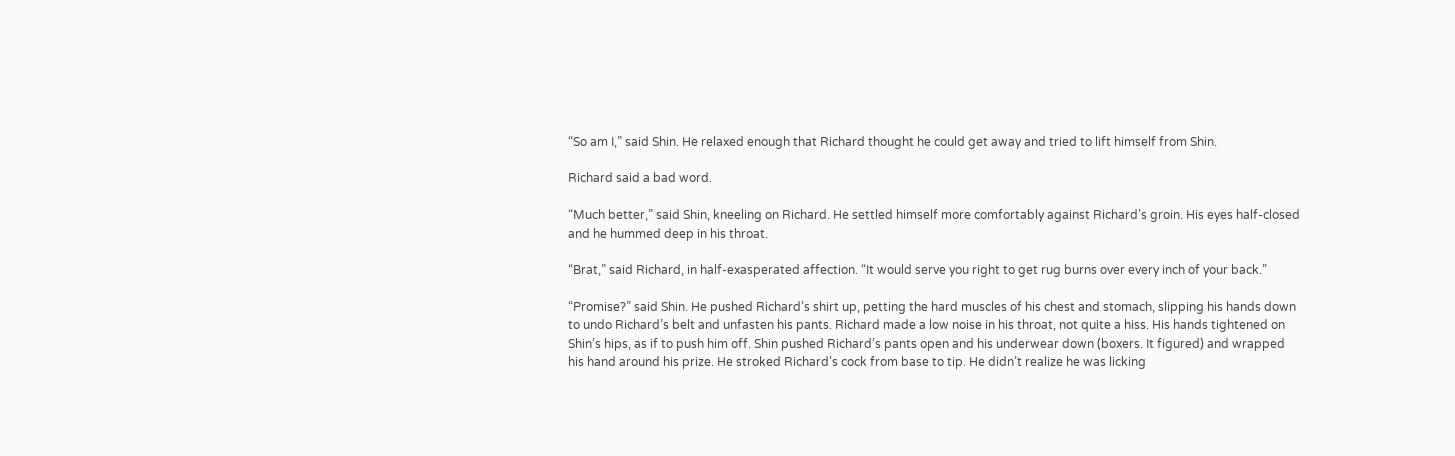“So am I,” said Shin. He relaxed enough that Richard thought he could get away and tried to lift himself from Shin.

Richard said a bad word.

“Much better,” said Shin, kneeling on Richard. He settled himself more comfortably against Richard’s groin. His eyes half-closed and he hummed deep in his throat.

“Brat,” said Richard, in half-exasperated affection. “It would serve you right to get rug burns over every inch of your back.”

“Promise?” said Shin. He pushed Richard’s shirt up, petting the hard muscles of his chest and stomach, slipping his hands down to undo Richard’s belt and unfasten his pants. Richard made a low noise in his throat, not quite a hiss. His hands tightened on Shin’s hips, as if to push him off. Shin pushed Richard’s pants open and his underwear down (boxers. It figured) and wrapped his hand around his prize. He stroked Richard’s cock from base to tip. He didn’t realize he was licking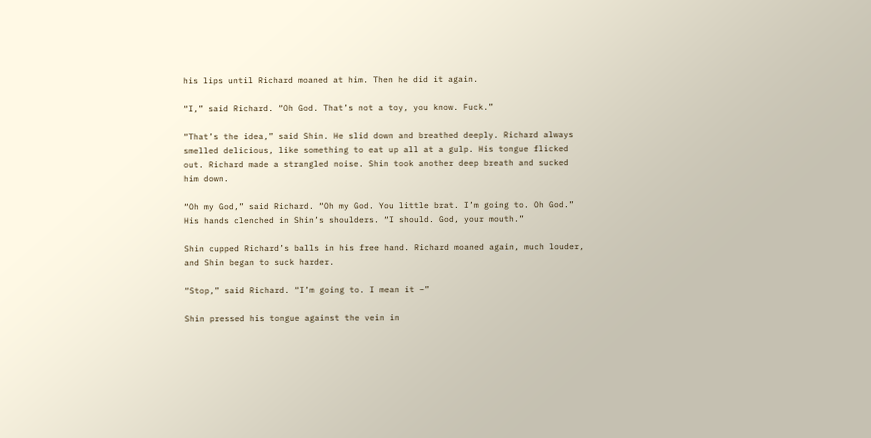his lips until Richard moaned at him. Then he did it again.

“I,” said Richard. “Oh God. That’s not a toy, you know. Fuck.”

“That’s the idea,” said Shin. He slid down and breathed deeply. Richard always smelled delicious, like something to eat up all at a gulp. His tongue flicked out. Richard made a strangled noise. Shin took another deep breath and sucked him down.

“Oh my God,” said Richard. “Oh my God. You little brat. I’m going to. Oh God.” His hands clenched in Shin’s shoulders. “I should. God, your mouth.”

Shin cupped Richard’s balls in his free hand. Richard moaned again, much louder, and Shin began to suck harder.

“Stop,” said Richard. “I’m going to. I mean it –”

Shin pressed his tongue against the vein in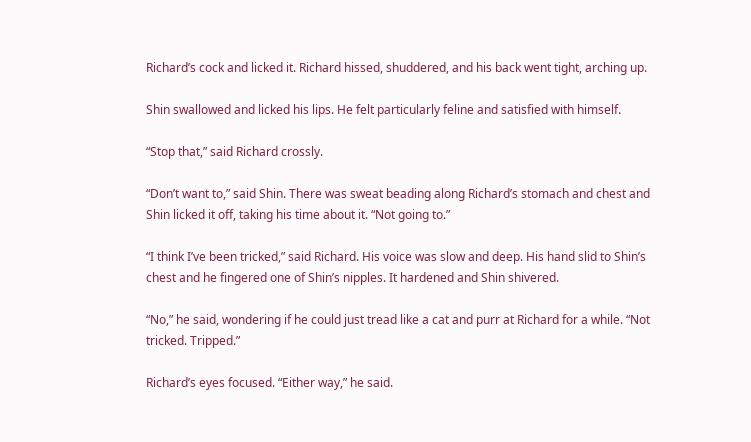Richard’s cock and licked it. Richard hissed, shuddered, and his back went tight, arching up.

Shin swallowed and licked his lips. He felt particularly feline and satisfied with himself.

“Stop that,” said Richard crossly.

“Don’t want to,” said Shin. There was sweat beading along Richard’s stomach and chest and Shin licked it off, taking his time about it. “Not going to.”

“I think I’ve been tricked,” said Richard. His voice was slow and deep. His hand slid to Shin’s chest and he fingered one of Shin’s nipples. It hardened and Shin shivered.

“No,” he said, wondering if he could just tread like a cat and purr at Richard for a while. “Not tricked. Tripped.”

Richard’s eyes focused. “Either way,” he said.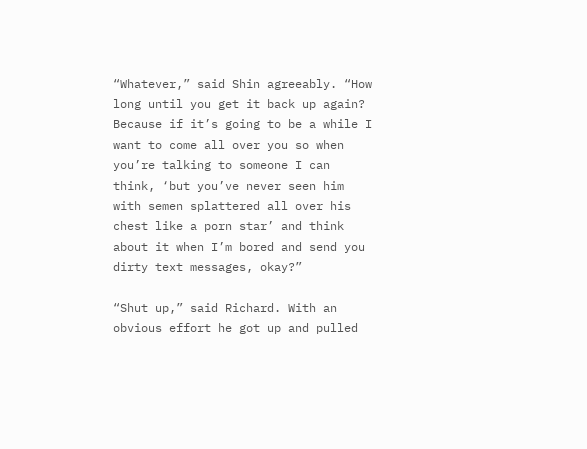“Whatever,” said Shin agreeably. “How long until you get it back up again? Because if it’s going to be a while I want to come all over you so when you’re talking to someone I can think, ‘but you’ve never seen him with semen splattered all over his chest like a porn star’ and think about it when I’m bored and send you dirty text messages, okay?”

“Shut up,” said Richard. With an obvious effort he got up and pulled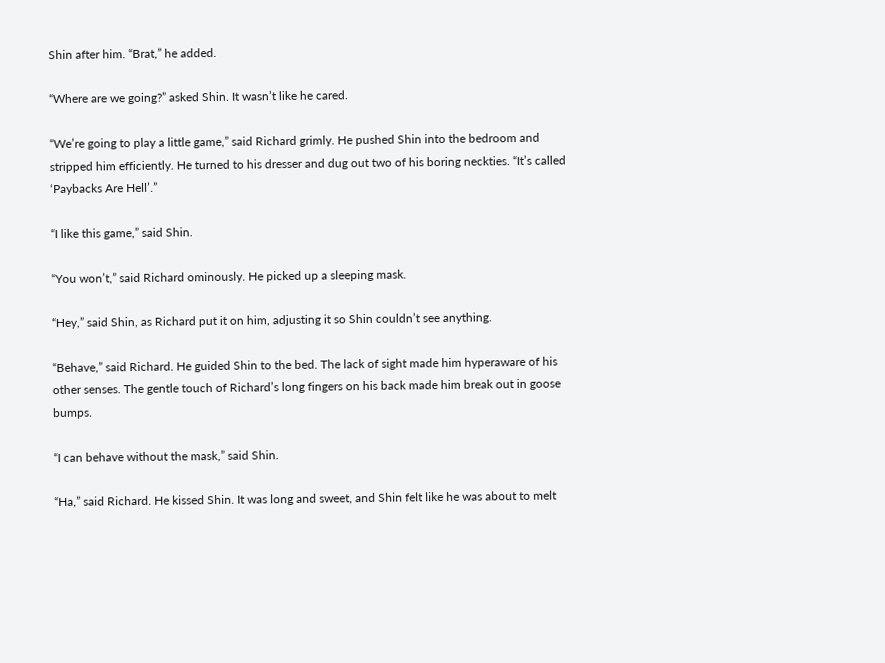Shin after him. “Brat,” he added.

“Where are we going?” asked Shin. It wasn’t like he cared.

“We’re going to play a little game,” said Richard grimly. He pushed Shin into the bedroom and stripped him efficiently. He turned to his dresser and dug out two of his boring neckties. “It’s called ‘Paybacks Are Hell’.”

“I like this game,” said Shin.

“You won’t,” said Richard ominously. He picked up a sleeping mask.

“Hey,” said Shin, as Richard put it on him, adjusting it so Shin couldn’t see anything.

“Behave,” said Richard. He guided Shin to the bed. The lack of sight made him hyperaware of his other senses. The gentle touch of Richard’s long fingers on his back made him break out in goose bumps.

“I can behave without the mask,” said Shin.

“Ha,” said Richard. He kissed Shin. It was long and sweet, and Shin felt like he was about to melt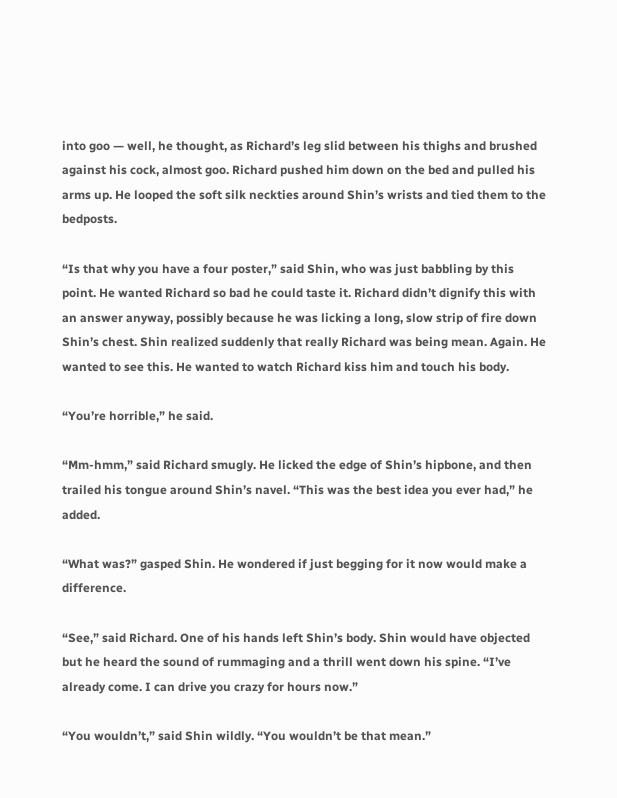into goo — well, he thought, as Richard’s leg slid between his thighs and brushed against his cock, almost goo. Richard pushed him down on the bed and pulled his arms up. He looped the soft silk neckties around Shin’s wrists and tied them to the bedposts.

“Is that why you have a four poster,” said Shin, who was just babbling by this point. He wanted Richard so bad he could taste it. Richard didn’t dignify this with an answer anyway, possibly because he was licking a long, slow strip of fire down Shin’s chest. Shin realized suddenly that really Richard was being mean. Again. He wanted to see this. He wanted to watch Richard kiss him and touch his body.

“You’re horrible,” he said.

“Mm-hmm,” said Richard smugly. He licked the edge of Shin’s hipbone, and then trailed his tongue around Shin’s navel. “This was the best idea you ever had,” he added.

“What was?” gasped Shin. He wondered if just begging for it now would make a difference.

“See,” said Richard. One of his hands left Shin’s body. Shin would have objected but he heard the sound of rummaging and a thrill went down his spine. “I’ve already come. I can drive you crazy for hours now.”

“You wouldn’t,” said Shin wildly. “You wouldn’t be that mean.”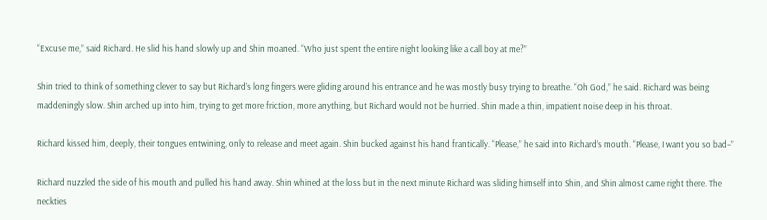“Excuse me,” said Richard. He slid his hand slowly up and Shin moaned. “Who just spent the entire night looking like a call boy at me?”

Shin tried to think of something clever to say but Richard’s long fingers were gliding around his entrance and he was mostly busy trying to breathe. “Oh God,” he said. Richard was being maddeningly slow. Shin arched up into him, trying to get more friction, more anything, but Richard would not be hurried. Shin made a thin, impatient noise deep in his throat.

Richard kissed him, deeply, their tongues entwining, only to release and meet again. Shin bucked against his hand frantically. “Please,” he said into Richard’s mouth. “Please, I want you so bad–”

Richard nuzzled the side of his mouth and pulled his hand away. Shin whined at the loss but in the next minute Richard was sliding himself into Shin, and Shin almost came right there. The neckties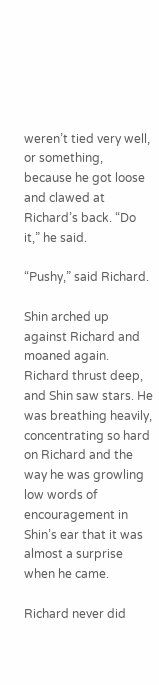weren’t tied very well, or something, because he got loose and clawed at Richard’s back. “Do it,” he said.

“Pushy,” said Richard.

Shin arched up against Richard and moaned again. Richard thrust deep, and Shin saw stars. He was breathing heavily, concentrating so hard on Richard and the way he was growling low words of encouragement in Shin’s ear that it was almost a surprise when he came.

Richard never did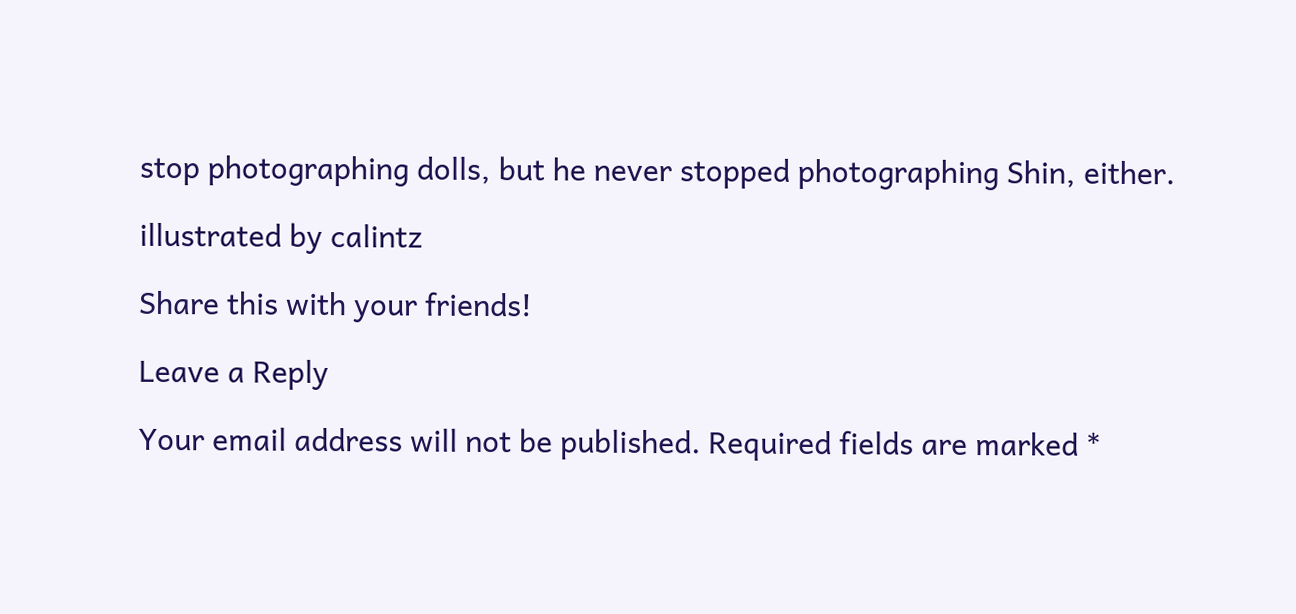stop photographing dolls, but he never stopped photographing Shin, either.

illustrated by calintz

Share this with your friends!

Leave a Reply

Your email address will not be published. Required fields are marked *